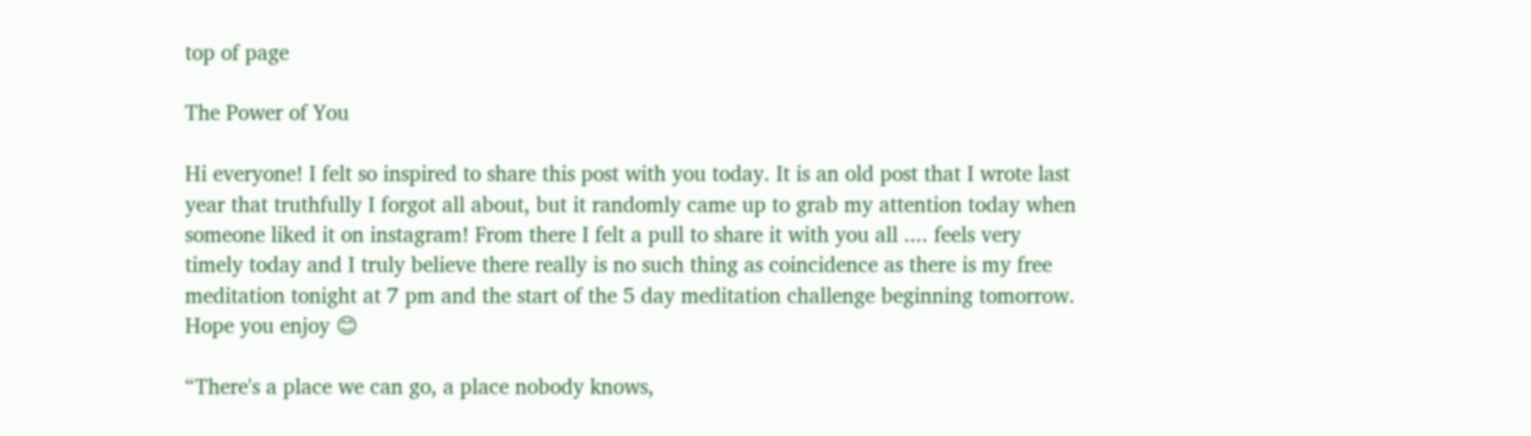top of page

The Power of You

Hi everyone! I felt so inspired to share this post with you today. It is an old post that I wrote last year that truthfully I forgot all about, but it randomly came up to grab my attention today when someone liked it on instagram! From there I felt a pull to share it with you all .... feels very timely today and I truly believe there really is no such thing as coincidence as there is my free meditation tonight at 7 pm and the start of the 5 day meditation challenge beginning tomorrow. Hope you enjoy 😊

“There's a place we can go, a place nobody knows,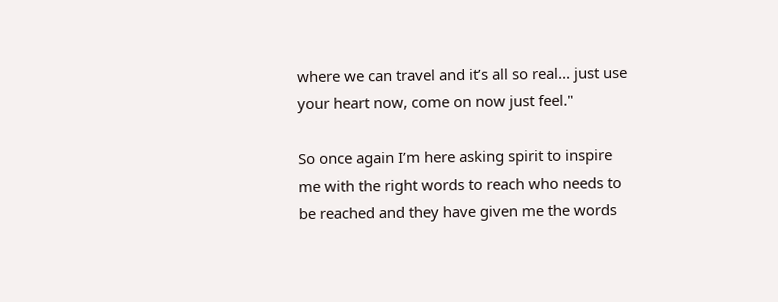where we can travel and it’s all so real... just use your heart now, come on now just feel."

So once again I’m here asking spirit to inspire me with the right words to reach who needs to be reached and they have given me the words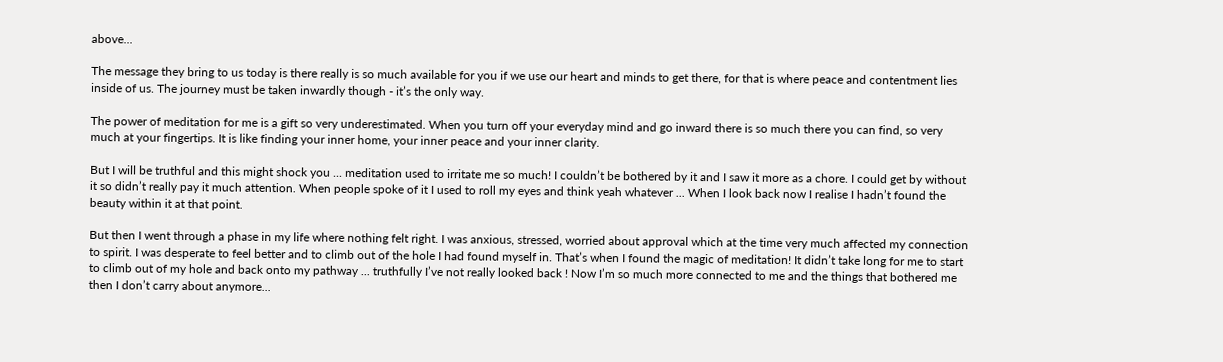above...

The message they bring to us today is there really is so much available for you if we use our heart and minds to get there, for that is where peace and contentment lies inside of us. The journey must be taken inwardly though - it’s the only way.

The power of meditation for me is a gift so very underestimated. When you turn off your everyday mind and go inward there is so much there you can find, so very much at your fingertips. It is like finding your inner home, your inner peace and your inner clarity.

But I will be truthful and this might shock you ... meditation used to irritate me so much! I couldn’t be bothered by it and I saw it more as a chore. I could get by without it so didn’t really pay it much attention. When people spoke of it I used to roll my eyes and think yeah whatever ... When I look back now I realise I hadn’t found the beauty within it at that point.

But then I went through a phase in my life where nothing felt right. I was anxious, stressed, worried about approval which at the time very much affected my connection to spirit. I was desperate to feel better and to climb out of the hole I had found myself in. That’s when I found the magic of meditation! It didn’t take long for me to start to climb out of my hole and back onto my pathway ... truthfully I’ve not really looked back ! Now I’m so much more connected to me and the things that bothered me then I don’t carry about anymore...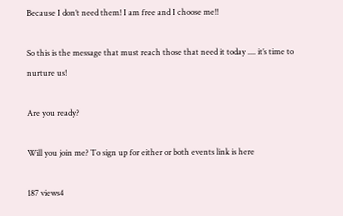Because I don’t need them! I am free and I choose me!!

So this is the message that must reach those that need it today .... it’s time to nurture us!

Are you ready?

Will you join me? To sign up for either or both events link is here

187 views4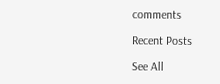comments

Recent Posts

See All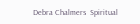Debra Chalmers  Spiritual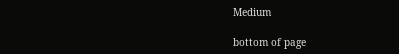Medium

bottom of page